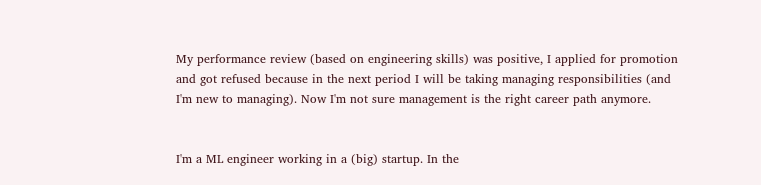My performance review (based on engineering skills) was positive, I applied for promotion and got refused because in the next period I will be taking managing responsibilities (and I'm new to managing). Now I'm not sure management is the right career path anymore.


I'm a ML engineer working in a (big) startup. In the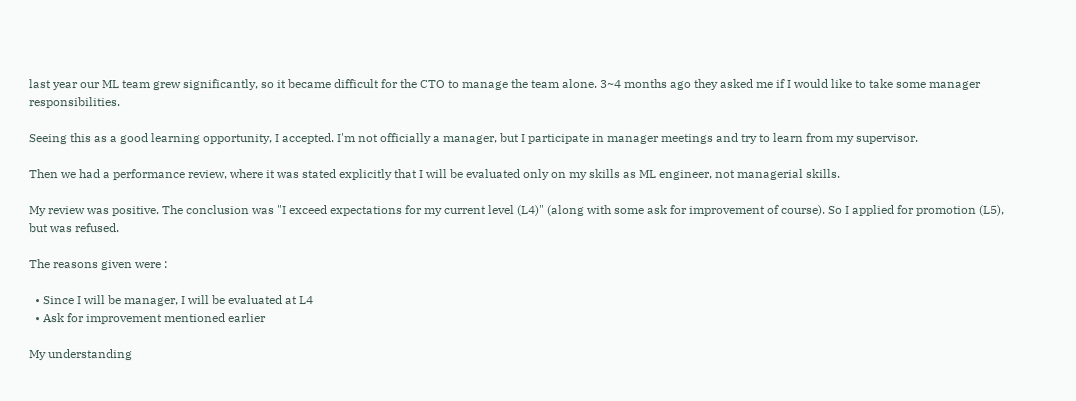last year our ML team grew significantly, so it became difficult for the CTO to manage the team alone. 3~4 months ago they asked me if I would like to take some manager responsibilities.

Seeing this as a good learning opportunity, I accepted. I'm not officially a manager, but I participate in manager meetings and try to learn from my supervisor.

Then we had a performance review, where it was stated explicitly that I will be evaluated only on my skills as ML engineer, not managerial skills.

My review was positive. The conclusion was "I exceed expectations for my current level (L4)" (along with some ask for improvement of course). So I applied for promotion (L5), but was refused.

The reasons given were :

  • Since I will be manager, I will be evaluated at L4
  • Ask for improvement mentioned earlier

My understanding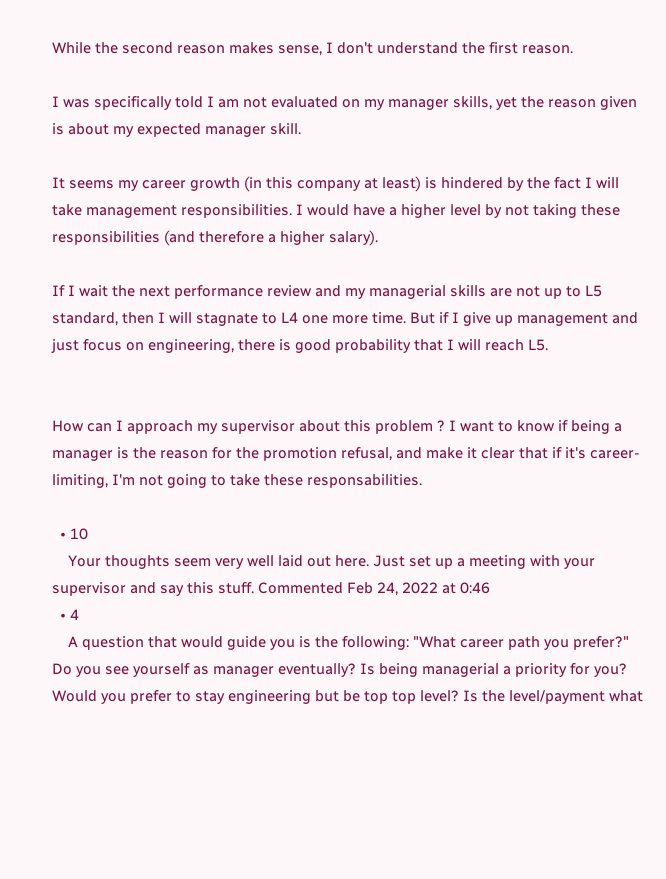While the second reason makes sense, I don't understand the first reason.

I was specifically told I am not evaluated on my manager skills, yet the reason given is about my expected manager skill.

It seems my career growth (in this company at least) is hindered by the fact I will take management responsibilities. I would have a higher level by not taking these responsibilities (and therefore a higher salary).

If I wait the next performance review and my managerial skills are not up to L5 standard, then I will stagnate to L4 one more time. But if I give up management and just focus on engineering, there is good probability that I will reach L5.


How can I approach my supervisor about this problem ? I want to know if being a manager is the reason for the promotion refusal, and make it clear that if it's career-limiting, I'm not going to take these responsabilities.

  • 10
    Your thoughts seem very well laid out here. Just set up a meeting with your supervisor and say this stuff. Commented Feb 24, 2022 at 0:46
  • 4
    A question that would guide you is the following: "What career path you prefer?" Do you see yourself as manager eventually? Is being managerial a priority for you? Would you prefer to stay engineering but be top top level? Is the level/payment what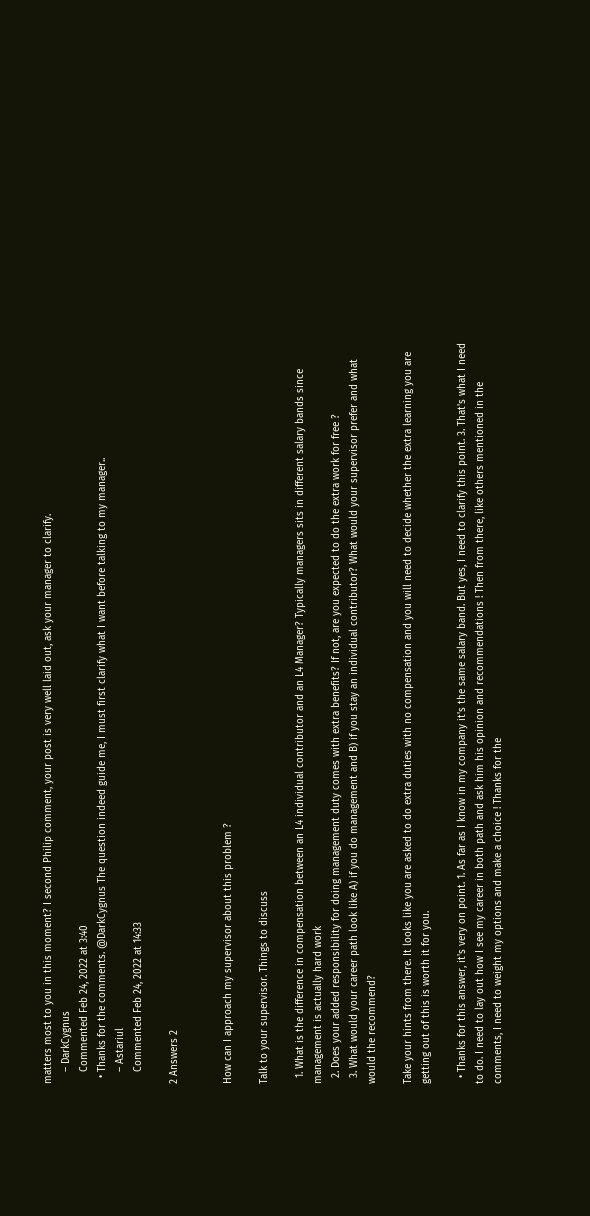matters most to you in this moment? I second Philip comment, your post is very well laid out, ask your manager to clarify.
    – DarkCygnus
    Commented Feb 24, 2022 at 3:40
  • Thanks for the comments. @DarkCygnus The question indeed guide me, I must first clarify what I want before talking to my manager..
    – Astariul
    Commented Feb 24, 2022 at 14:33

2 Answers 2


How can I approach my supervisor about this problem ?

Talk to your supervisor. Things to discuss

  1. What is the difference in compensation between an L4 individual contributor and an L4 Manager? Typically managers sits in different salary bands since management is actually hard work
  2. Does your added responsibility for doing management duty comes with extra benefits? If not, are you expected to do the extra work for free ?
  3. What would your career path look like A) if you do management and B) if you stay an individual contributor? What would your supervisor prefer and what would the recommend?

Take your hints from there. It looks like you are asked to do extra duties with no compensation and you will need to decide whether the extra learning you are getting out of this is worth it for you.

  • Thanks for this answer, it's very on point. 1. As far as I know in my company it's the same salary band. But yes, I need to clarify this point. 3. That's what I need to do. I need to lay out how I see my career in both path and ask him his opinion and recommendations ! Then from there, like others mentioned in the comments, I need to weight my options and make a choice ! Thanks for the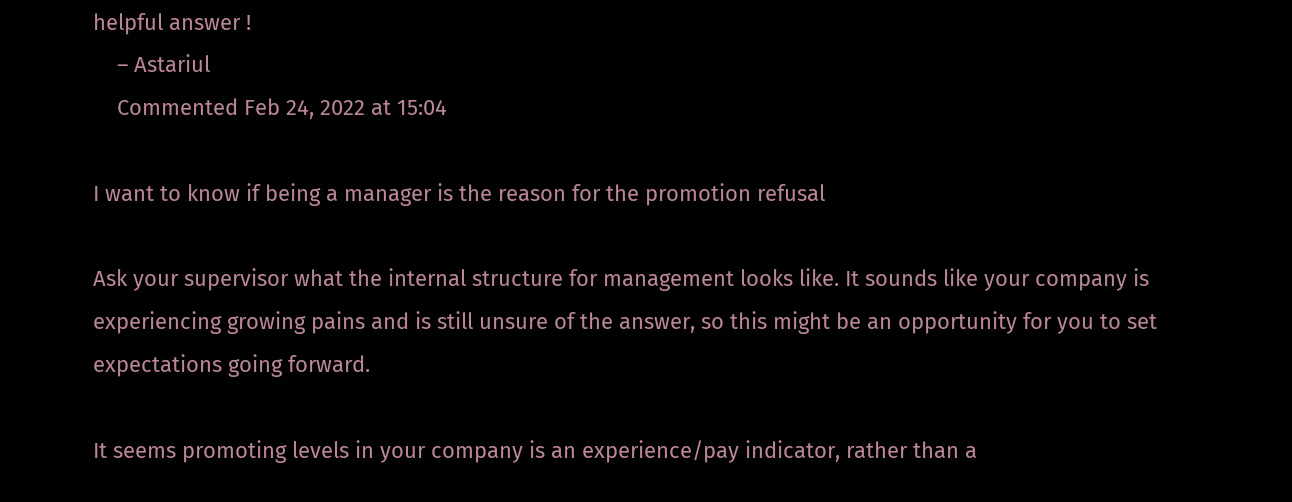helpful answer !
    – Astariul
    Commented Feb 24, 2022 at 15:04

I want to know if being a manager is the reason for the promotion refusal

Ask your supervisor what the internal structure for management looks like. It sounds like your company is experiencing growing pains and is still unsure of the answer, so this might be an opportunity for you to set expectations going forward.

It seems promoting levels in your company is an experience/pay indicator, rather than a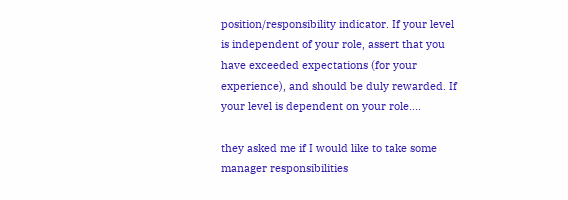position/responsibility indicator. If your level is independent of your role, assert that you have exceeded expectations (for your experience), and should be duly rewarded. If your level is dependent on your role....

they asked me if I would like to take some manager responsibilities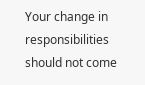Your change in responsibilities should not come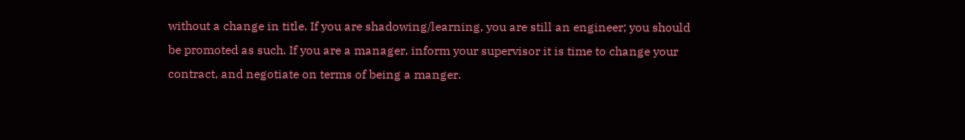without a change in title. If you are shadowing/learning, you are still an engineer; you should be promoted as such. If you are a manager, inform your supervisor it is time to change your contract, and negotiate on terms of being a manger.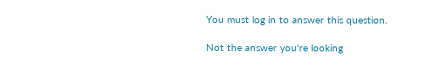You must log in to answer this question.

Not the answer you're looking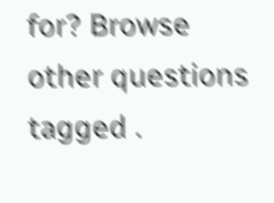for? Browse other questions tagged .